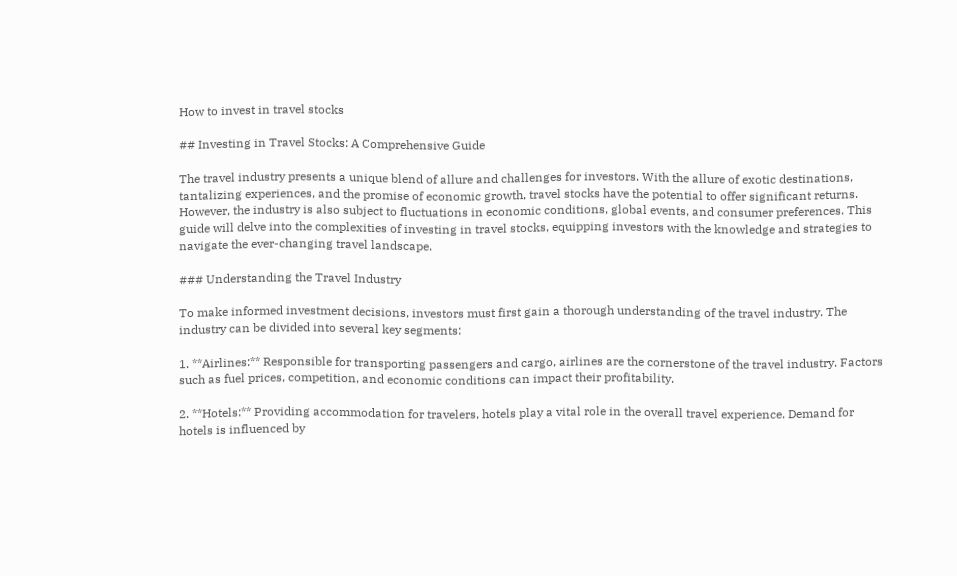How to invest in travel stocks

## Investing in Travel Stocks: A Comprehensive Guide

The travel industry presents a unique blend of allure and challenges for investors. With the allure of exotic destinations, tantalizing experiences, and the promise of economic growth, travel stocks have the potential to offer significant returns. However, the industry is also subject to fluctuations in economic conditions, global events, and consumer preferences. This guide will delve into the complexities of investing in travel stocks, equipping investors with the knowledge and strategies to navigate the ever-changing travel landscape.

### Understanding the Travel Industry

To make informed investment decisions, investors must first gain a thorough understanding of the travel industry. The industry can be divided into several key segments:

1. **Airlines:** Responsible for transporting passengers and cargo, airlines are the cornerstone of the travel industry. Factors such as fuel prices, competition, and economic conditions can impact their profitability.

2. **Hotels:** Providing accommodation for travelers, hotels play a vital role in the overall travel experience. Demand for hotels is influenced by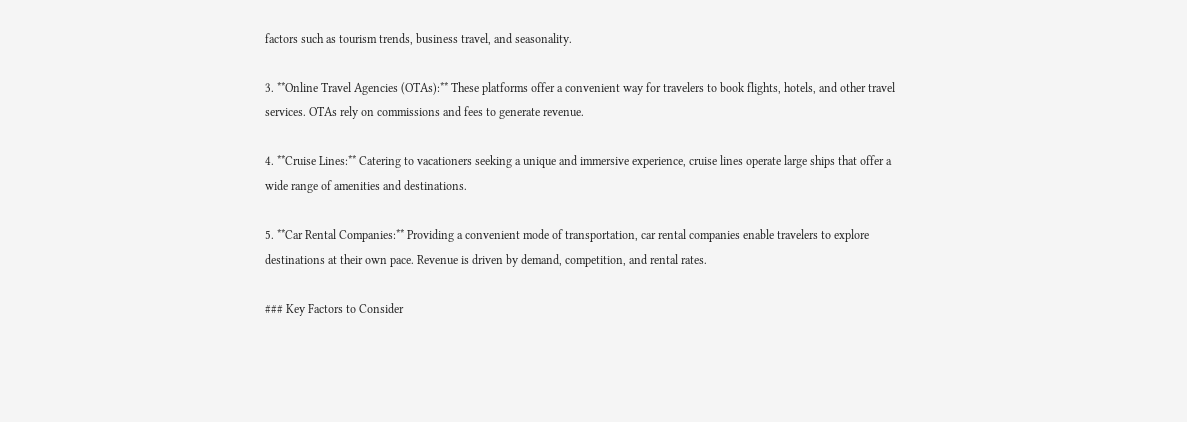factors such as tourism trends, business travel, and seasonality.

3. **Online Travel Agencies (OTAs):** These platforms offer a convenient way for travelers to book flights, hotels, and other travel services. OTAs rely on commissions and fees to generate revenue.

4. **Cruise Lines:** Catering to vacationers seeking a unique and immersive experience, cruise lines operate large ships that offer a wide range of amenities and destinations.

5. **Car Rental Companies:** Providing a convenient mode of transportation, car rental companies enable travelers to explore destinations at their own pace. Revenue is driven by demand, competition, and rental rates.

### Key Factors to Consider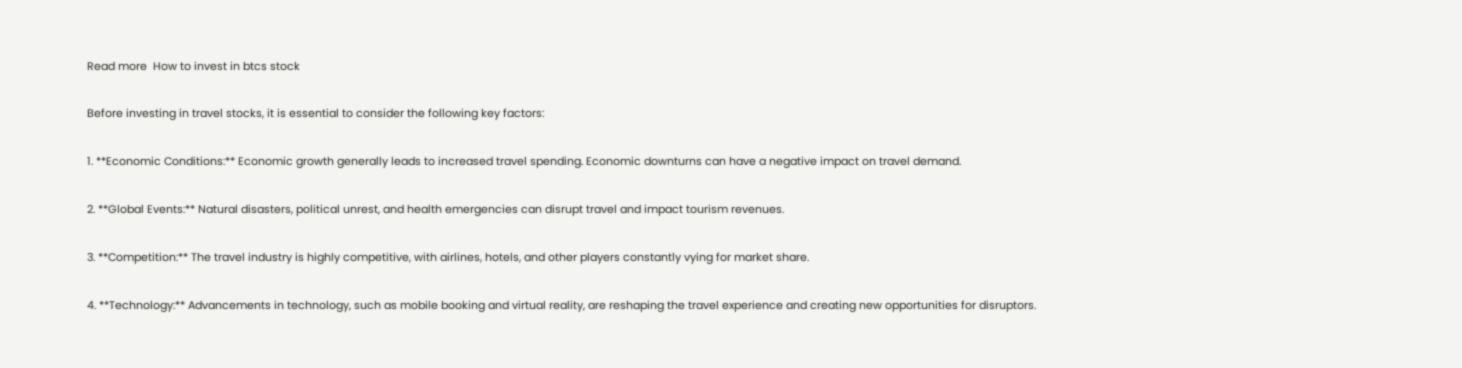Read more  How to invest in btcs stock

Before investing in travel stocks, it is essential to consider the following key factors:

1. **Economic Conditions:** Economic growth generally leads to increased travel spending. Economic downturns can have a negative impact on travel demand.

2. **Global Events:** Natural disasters, political unrest, and health emergencies can disrupt travel and impact tourism revenues.

3. **Competition:** The travel industry is highly competitive, with airlines, hotels, and other players constantly vying for market share.

4. **Technology:** Advancements in technology, such as mobile booking and virtual reality, are reshaping the travel experience and creating new opportunities for disruptors.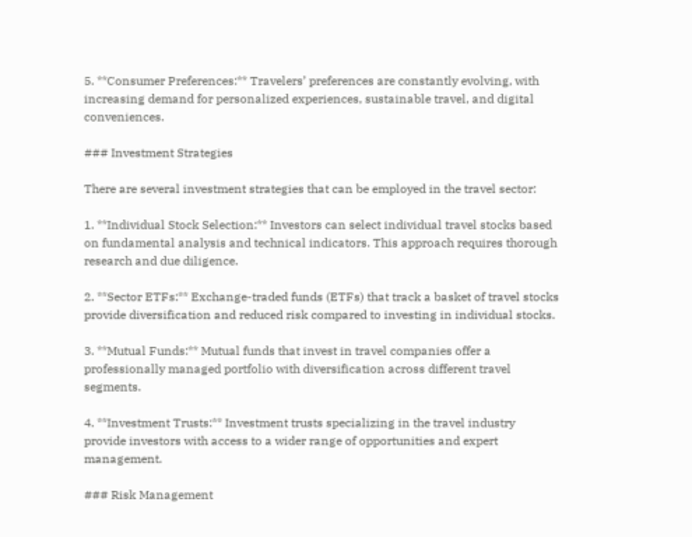5. **Consumer Preferences:** Travelers’ preferences are constantly evolving, with increasing demand for personalized experiences, sustainable travel, and digital conveniences.

### Investment Strategies

There are several investment strategies that can be employed in the travel sector:

1. **Individual Stock Selection:** Investors can select individual travel stocks based on fundamental analysis and technical indicators. This approach requires thorough research and due diligence.

2. **Sector ETFs:** Exchange-traded funds (ETFs) that track a basket of travel stocks provide diversification and reduced risk compared to investing in individual stocks.

3. **Mutual Funds:** Mutual funds that invest in travel companies offer a professionally managed portfolio with diversification across different travel segments.

4. **Investment Trusts:** Investment trusts specializing in the travel industry provide investors with access to a wider range of opportunities and expert management.

### Risk Management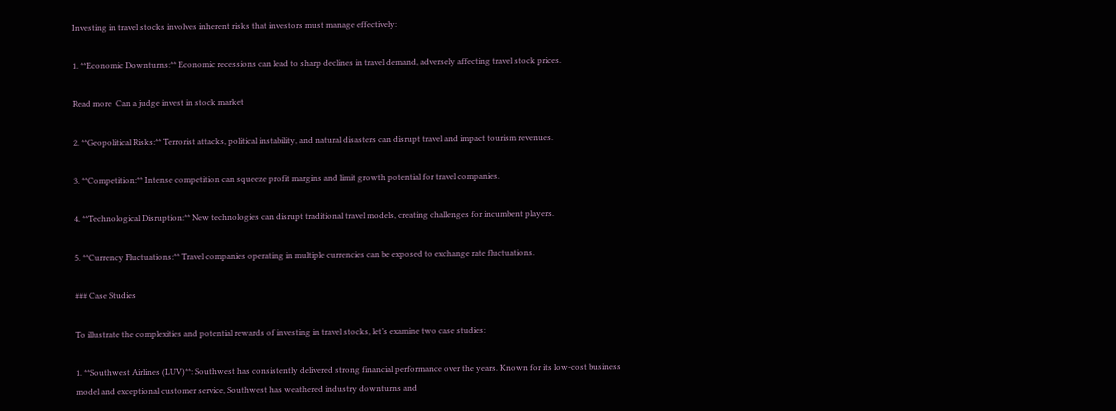Investing in travel stocks involves inherent risks that investors must manage effectively:

1. **Economic Downturns:** Economic recessions can lead to sharp declines in travel demand, adversely affecting travel stock prices.

Read more  Can a judge invest in stock market

2. **Geopolitical Risks:** Terrorist attacks, political instability, and natural disasters can disrupt travel and impact tourism revenues.

3. **Competition:** Intense competition can squeeze profit margins and limit growth potential for travel companies.

4. **Technological Disruption:** New technologies can disrupt traditional travel models, creating challenges for incumbent players.

5. **Currency Fluctuations:** Travel companies operating in multiple currencies can be exposed to exchange rate fluctuations.

### Case Studies

To illustrate the complexities and potential rewards of investing in travel stocks, let’s examine two case studies:

1. **Southwest Airlines (LUV)**: Southwest has consistently delivered strong financial performance over the years. Known for its low-cost business model and exceptional customer service, Southwest has weathered industry downturns and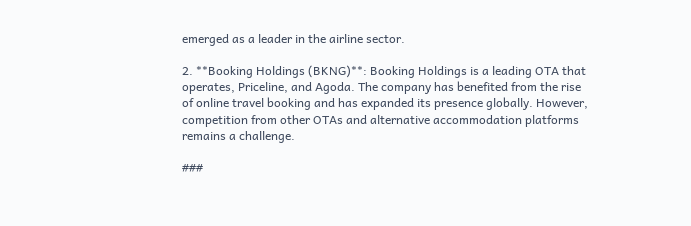emerged as a leader in the airline sector.

2. **Booking Holdings (BKNG)**: Booking Holdings is a leading OTA that operates, Priceline, and Agoda. The company has benefited from the rise of online travel booking and has expanded its presence globally. However, competition from other OTAs and alternative accommodation platforms remains a challenge.

###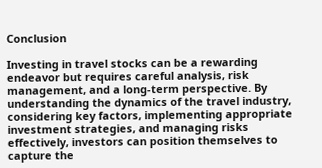Conclusion

Investing in travel stocks can be a rewarding endeavor but requires careful analysis, risk management, and a long-term perspective. By understanding the dynamics of the travel industry, considering key factors, implementing appropriate investment strategies, and managing risks effectively, investors can position themselves to capture the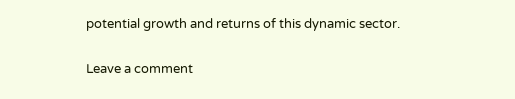potential growth and returns of this dynamic sector.

Leave a comment